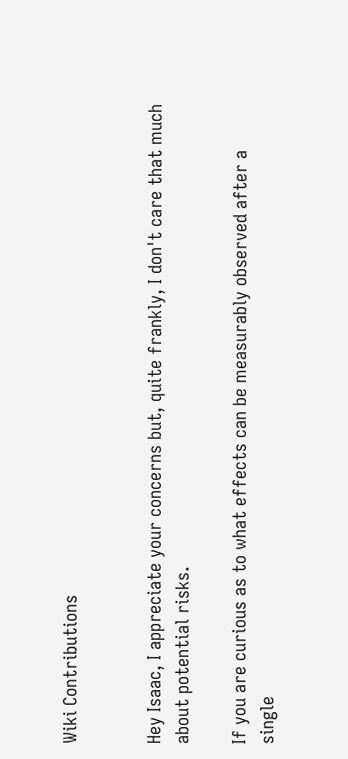Wiki Contributions


Hey Isaac, I appreciate your concerns but, quite frankly, I don't care that much about potential risks.

If you are curious as to what effects can be measurably observed after a single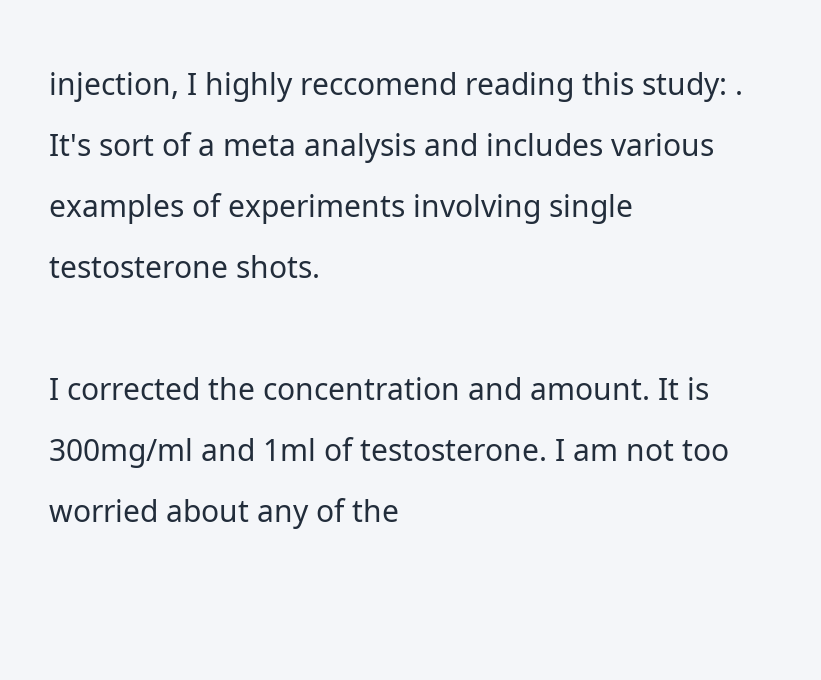injection, I highly reccomend reading this study: . It's sort of a meta analysis and includes various examples of experiments involving single testosterone shots.

I corrected the concentration and amount. It is 300mg/ml and 1ml of testosterone. I am not too worried about any of the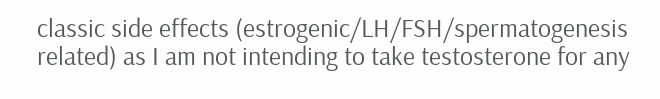classic side effects (estrogenic/LH/FSH/spermatogenesis related) as I am not intending to take testosterone for any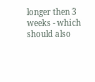longer then 3 weeks - which should also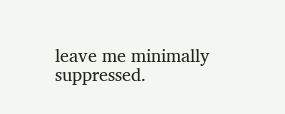leave me minimally suppressed.